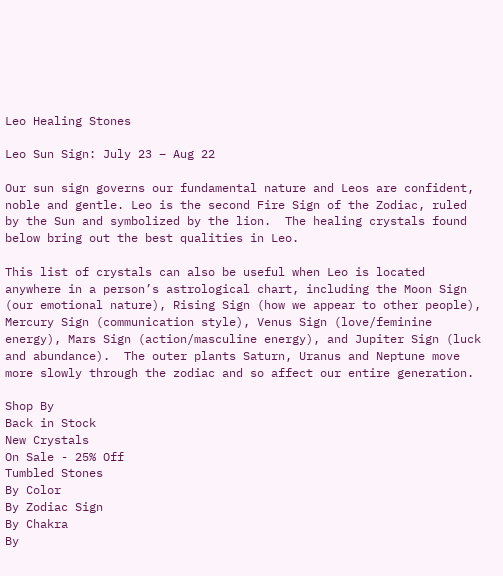Leo Healing Stones

Leo Sun Sign: July 23 – Aug 22

Our sun sign governs our fundamental nature and Leos are confident, noble and gentle. Leo is the second Fire Sign of the Zodiac, ruled by the Sun and symbolized by the lion.  The healing crystals found below bring out the best qualities in Leo.

This list of crystals can also be useful when Leo is located anywhere in a person’s astrological chart, including the Moon Sign (our emotional nature), Rising Sign (how we appear to other people), Mercury Sign (communication style), Venus Sign (love/feminine energy), Mars Sign (action/masculine energy), and Jupiter Sign (luck and abundance).  The outer plants Saturn, Uranus and Neptune move more slowly through the zodiac and so affect our entire generation.

Shop By
Back in Stock
New Crystals
On Sale - 25% Off
Tumbled Stones
By Color
By Zodiac Sign
By Chakra
By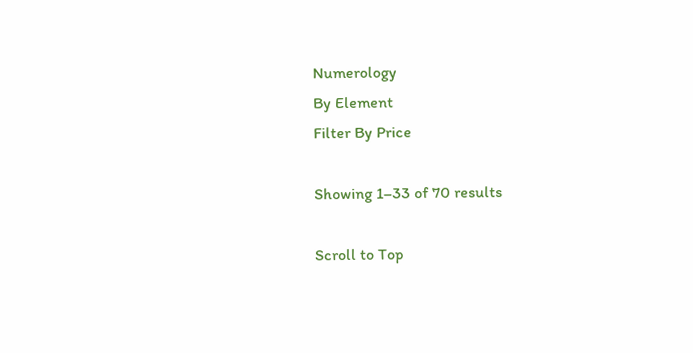Numerology
By Element
Filter By Price

Showing 1–33 of 70 results

Scroll to Top